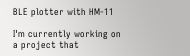BLE plotter with HM-11

I'm currently working on a project that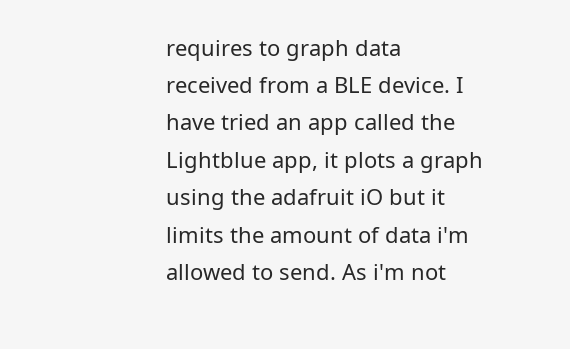requires to graph data received from a BLE device. I have tried an app called the Lightblue app, it plots a graph using the adafruit iO but it limits the amount of data i'm allowed to send. As i'm not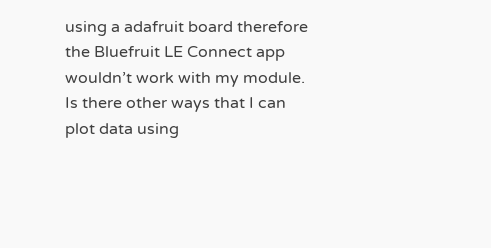using a adafruit board therefore the Bluefruit LE Connect app wouldn’t work with my module. Is there other ways that I can plot data using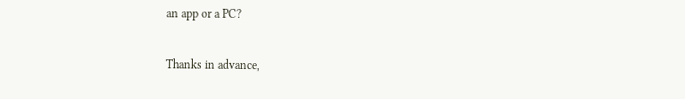an app or a PC?

Thanks in advance,